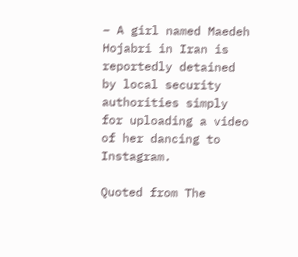– A girl named Maedeh Hojabri in Iran is reportedly detained by local security authorities simply for uploading a video of her dancing to Instagram.

Quoted from The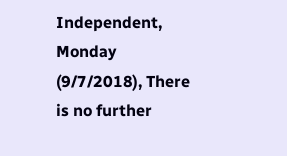Independent, Monday (9/7/2018), There is no further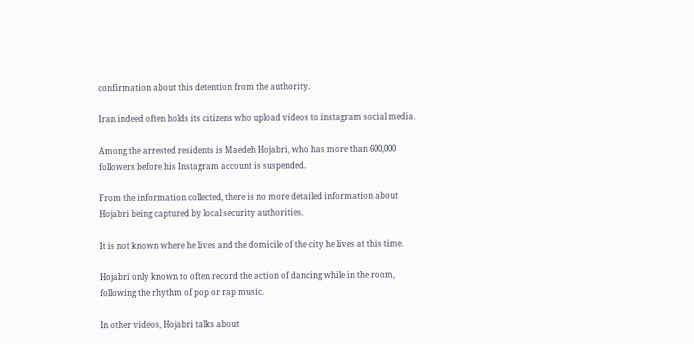confirmation about this detention from the authority.

Iran indeed often holds its citizens who upload videos to instagram social media.

Among the arrested residents is Maedeh Hojabri, who has more than 600,000 followers before his Instagram account is suspended.

From the information collected, there is no more detailed information about Hojabri being captured by local security authorities.

It is not known where he lives and the domicile of the city he lives at this time.

Hojabri only known to often record the action of dancing while in the room, following the rhythm of pop or rap music.

In other videos, Hojabri talks about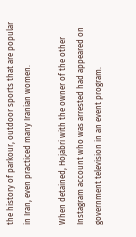the history of parkour, outdoor sports that are popular in Iran, even practiced many Iranian women.

When detained, Hojabri with the owner of the other Instagram account who was arrested had appeared on government television in an event program.